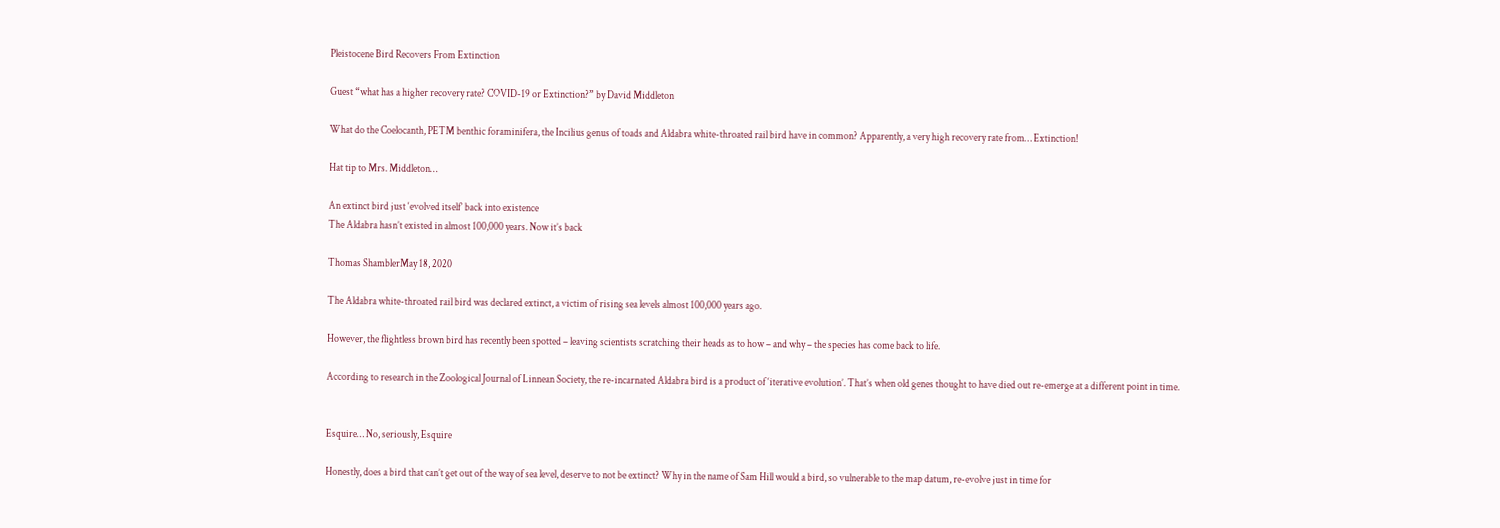Pleistocene Bird Recovers From Extinction

Guest “what has a higher recovery rate? COVID-19 or Extinction?” by David Middleton

What do the Coelocanth, PETM benthic foraminifera, the Incilius genus of toads and Aldabra white-throated rail bird have in common? Apparently, a very high recovery rate from… Extinction!

Hat tip to Mrs. Middleton…

An extinct bird just ‘evolved itself’ back into existence
The Aldabra hasn’t existed in almost 100,000 years. Now it’s back

Thomas ShamblerMay 18, 2020

The Aldabra white-throated rail bird was declared extinct, a victim of rising sea levels almost 100,000 years ago.

However, the flightless brown bird has recently been spotted – leaving scientists scratching their heads as to how – and why – the species has come back to life.

According to research in the Zoological Journal of Linnean Society, the re-incarnated Aldabra bird is a product of ‘iterative evolution’. That’s when old genes thought to have died out re-emerge at a different point in time.


Esquire… No, seriously, Esquire

Honestly, does a bird that can’t get out of the way of sea level, deserve to not be extinct? Why in the name of Sam Hill would a bird, so vulnerable to the map datum, re-evolve just in time for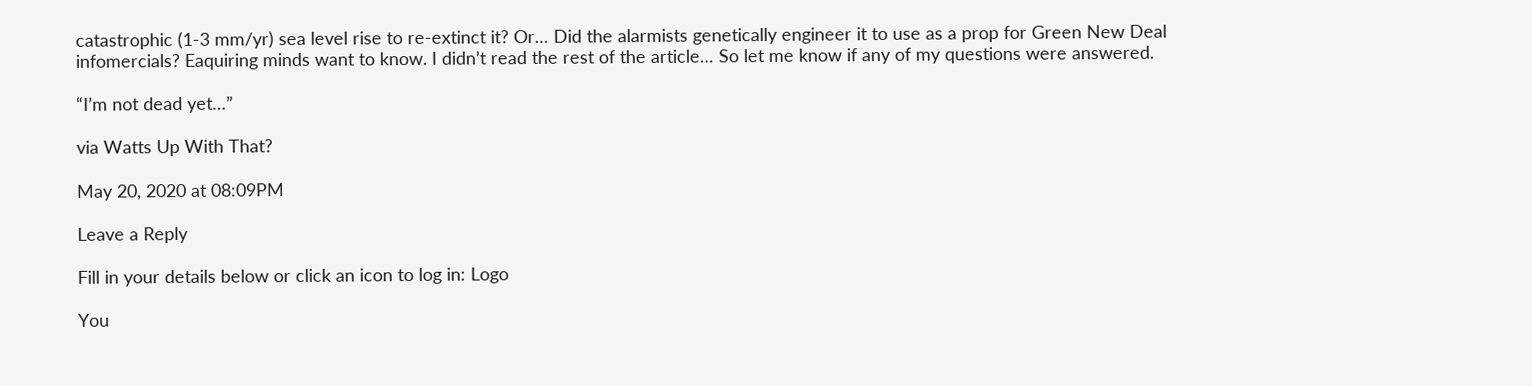catastrophic (1-3 mm/yr) sea level rise to re-extinct it? Or… Did the alarmists genetically engineer it to use as a prop for Green New Deal infomercials? Eaquiring minds want to know. I didn’t read the rest of the article… So let me know if any of my questions were answered.

“I’m not dead yet…”

via Watts Up With That?

May 20, 2020 at 08:09PM

Leave a Reply

Fill in your details below or click an icon to log in: Logo

You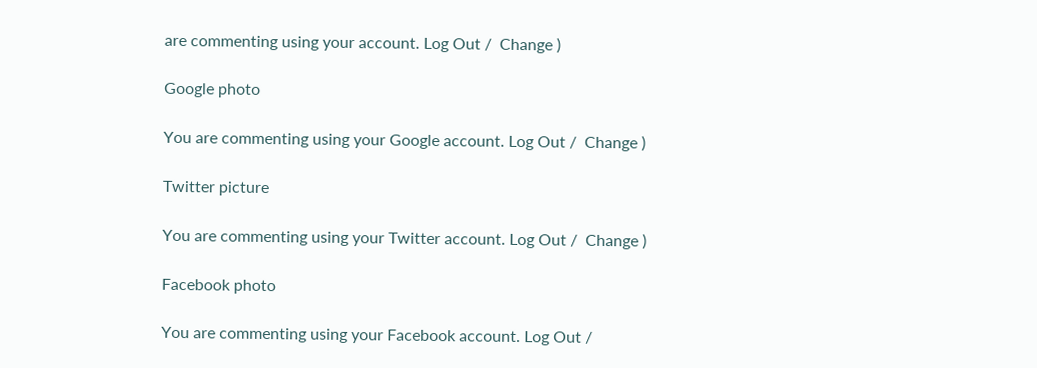are commenting using your account. Log Out /  Change )

Google photo

You are commenting using your Google account. Log Out /  Change )

Twitter picture

You are commenting using your Twitter account. Log Out /  Change )

Facebook photo

You are commenting using your Facebook account. Log Out /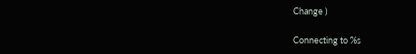Change )

Connecting to %s